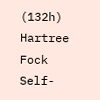(132h) Hartree Fock Self-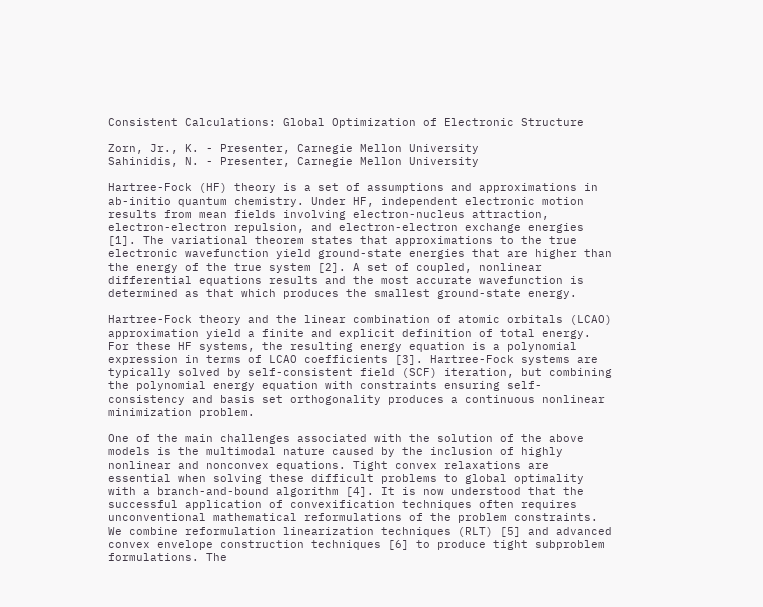Consistent Calculations: Global Optimization of Electronic Structure

Zorn, Jr., K. - Presenter, Carnegie Mellon University
Sahinidis, N. - Presenter, Carnegie Mellon University

Hartree-Fock (HF) theory is a set of assumptions and approximations in ab-initio quantum chemistry. Under HF, independent electronic motion results from mean fields involving electron-nucleus attraction, electron-electron repulsion, and electron-electron exchange energies [1]. The variational theorem states that approximations to the true electronic wavefunction yield ground-state energies that are higher than the energy of the true system [2]. A set of coupled, nonlinear differential equations results and the most accurate wavefunction is determined as that which produces the smallest ground-state energy.

Hartree-Fock theory and the linear combination of atomic orbitals (LCAO) approximation yield a finite and explicit definition of total energy. For these HF systems, the resulting energy equation is a polynomial expression in terms of LCAO coefficients [3]. Hartree-Fock systems are typically solved by self-consistent field (SCF) iteration, but combining the polynomial energy equation with constraints ensuring self-consistency and basis set orthogonality produces a continuous nonlinear minimization problem.

One of the main challenges associated with the solution of the above models is the multimodal nature caused by the inclusion of highly nonlinear and nonconvex equations. Tight convex relaxations are essential when solving these difficult problems to global optimality with a branch-and-bound algorithm [4]. It is now understood that the successful application of convexification techniques often requires unconventional mathematical reformulations of the problem constraints. We combine reformulation linearization techniques (RLT) [5] and advanced convex envelope construction techniques [6] to produce tight subproblem formulations. The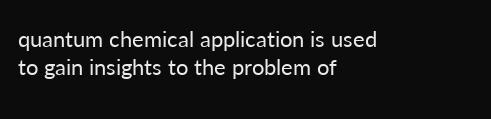quantum chemical application is used to gain insights to the problem of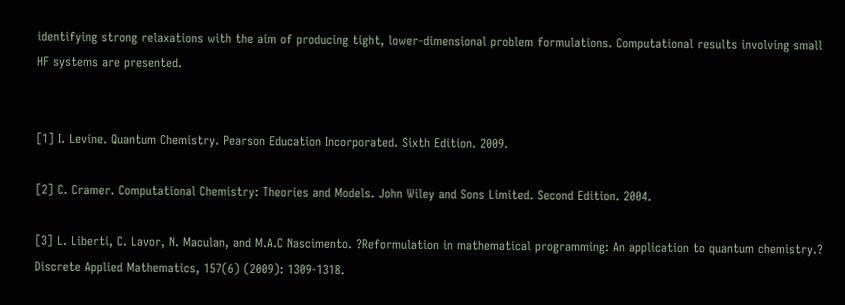identifying strong relaxations with the aim of producing tight, lower-dimensional problem formulations. Computational results involving small HF systems are presented.


[1] I. Levine. Quantum Chemistry. Pearson Education Incorporated. Sixth Edition. 2009.

[2] C. Cramer. Computational Chemistry: Theories and Models. John Wiley and Sons Limited. Second Edition. 2004.

[3] L. Liberti, C. Lavor, N. Maculan, and M.A.C Nascimento. ?Reformulation in mathematical programming: An application to quantum chemistry.? Discrete Applied Mathematics, 157(6) (2009): 1309-1318.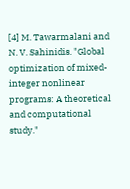[4] M. Tawarmalani and N. V. Sahinidis. "Global optimization of mixed-integer nonlinear programs: A theoretical and computational study."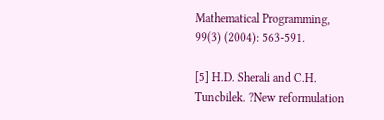Mathematical Programming, 99(3) (2004): 563-591.

[5] H.D. Sherali and C.H. Tuncbilek. ?New reformulation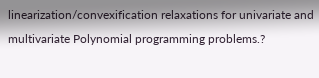linearization/convexification relaxations for univariate and multivariate Polynomial programming problems.?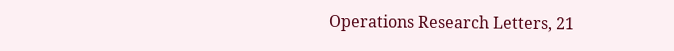Operations Research Letters, 21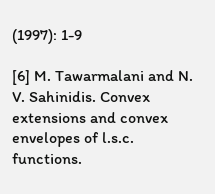(1997): 1-9

[6] M. Tawarmalani and N. V. Sahinidis. Convex extensions and convex envelopes of l.s.c. functions.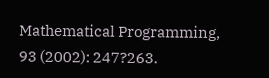Mathematical Programming, 93 (2002): 247?263.